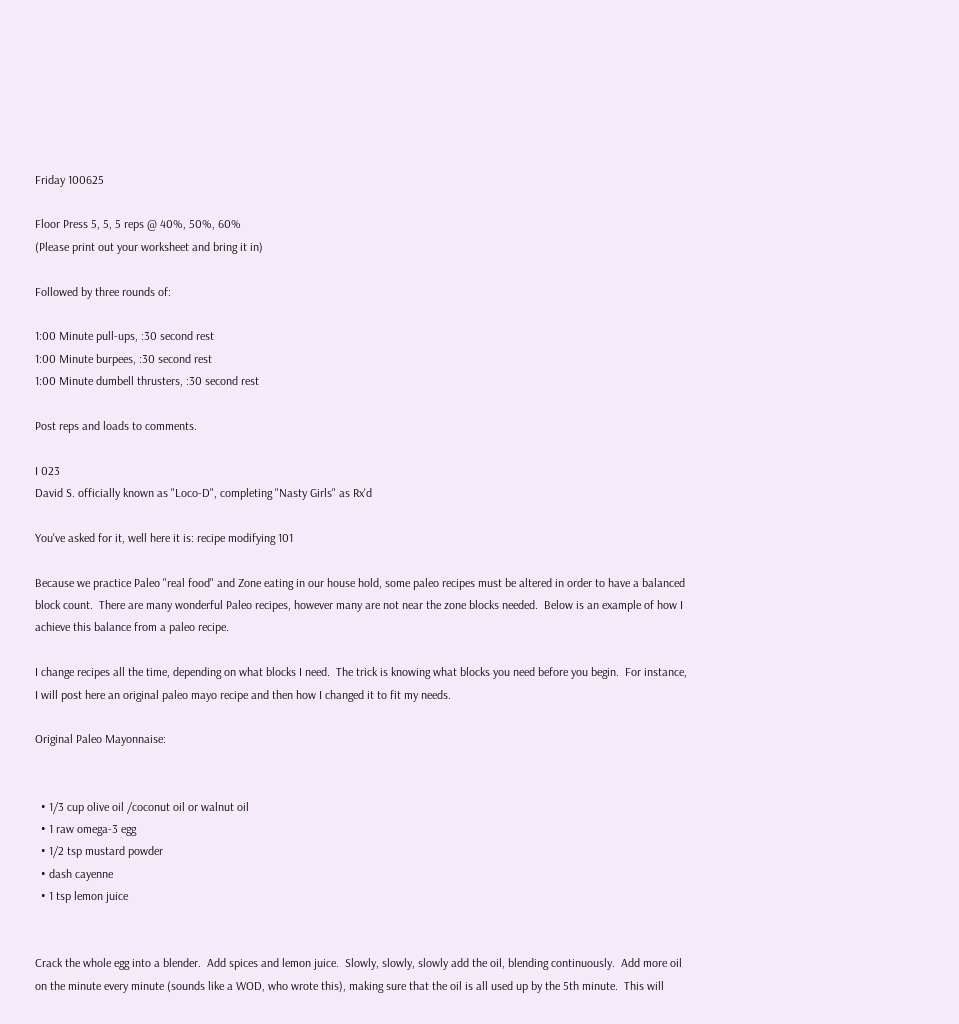Friday 100625

Floor Press 5, 5, 5 reps @ 40%, 50%, 60%
(Please print out your worksheet and bring it in)

Followed by three rounds of:

1:00 Minute pull-ups, :30 second rest
1:00 Minute burpees, :30 second rest
1:00 Minute dumbell thrusters, :30 second rest

Post reps and loads to comments.

I 023
David S. officially known as "Loco-D", completing "Nasty Girls" as Rx'd

You've asked for it, well here it is: recipe modifying 101

Because we practice Paleo "real food" and Zone eating in our house hold, some paleo recipes must be altered in order to have a balanced block count.  There are many wonderful Paleo recipes, however many are not near the zone blocks needed.  Below is an example of how I achieve this balance from a paleo recipe.

I change recipes all the time, depending on what blocks I need.  The trick is knowing what blocks you need before you begin.  For instance, I will post here an original paleo mayo recipe and then how I changed it to fit my needs.

Original Paleo Mayonnaise:


  • 1/3 cup olive oil /coconut oil or walnut oil
  • 1 raw omega-3 egg
  • 1/2 tsp mustard powder
  • dash cayenne
  • 1 tsp lemon juice


Crack the whole egg into a blender.  Add spices and lemon juice.  Slowly, slowly, slowly add the oil, blending continuously.  Add more oil on the minute every minute (sounds like a WOD, who wrote this), making sure that the oil is all used up by the 5th minute.  This will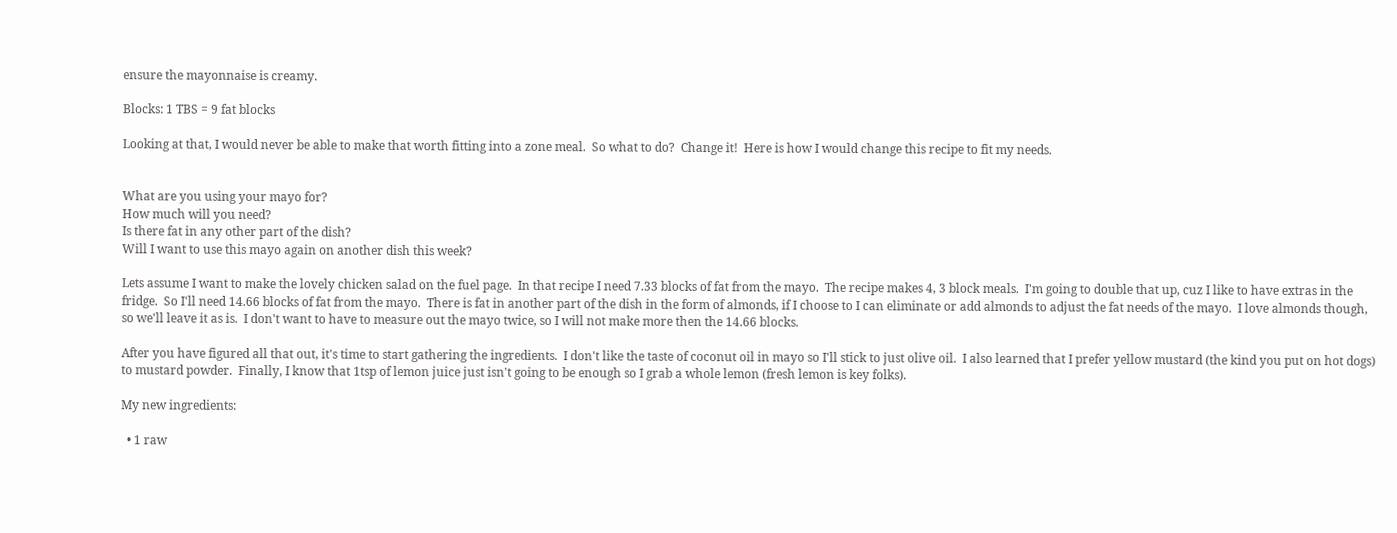ensure the mayonnaise is creamy.

Blocks: 1 TBS = 9 fat blocks

Looking at that, I would never be able to make that worth fitting into a zone meal.  So what to do?  Change it!  Here is how I would change this recipe to fit my needs.


What are you using your mayo for?
How much will you need?
Is there fat in any other part of the dish?
Will I want to use this mayo again on another dish this week?

Lets assume I want to make the lovely chicken salad on the fuel page.  In that recipe I need 7.33 blocks of fat from the mayo.  The recipe makes 4, 3 block meals.  I'm going to double that up, cuz I like to have extras in the fridge.  So I'll need 14.66 blocks of fat from the mayo.  There is fat in another part of the dish in the form of almonds, if I choose to I can eliminate or add almonds to adjust the fat needs of the mayo.  I love almonds though, so we'll leave it as is.  I don't want to have to measure out the mayo twice, so I will not make more then the 14.66 blocks.

After you have figured all that out, it's time to start gathering the ingredients.  I don't like the taste of coconut oil in mayo so I'll stick to just olive oil.  I also learned that I prefer yellow mustard (the kind you put on hot dogs) to mustard powder.  Finally, I know that 1tsp of lemon juice just isn't going to be enough so I grab a whole lemon (fresh lemon is key folks).

My new ingredients:

  • 1 raw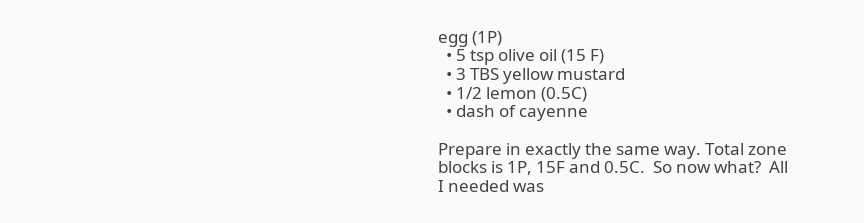egg (1P)
  • 5 tsp olive oil (15 F)
  • 3 TBS yellow mustard
  • 1/2 lemon (0.5C)
  • dash of cayenne

Prepare in exactly the same way. Total zone blocks is 1P, 15F and 0.5C.  So now what?  All I needed was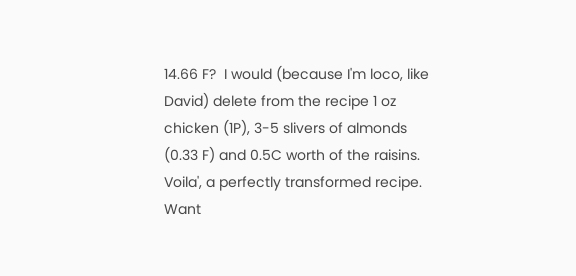14.66 F?  I would (because I'm loco, like David) delete from the recipe 1 oz chicken (1P), 3-5 slivers of almonds (0.33 F) and 0.5C worth of the raisins.  Voila', a perfectly transformed recipe.  Want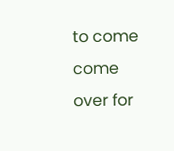to come come over for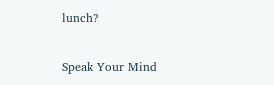lunch?

Speak Your Mind